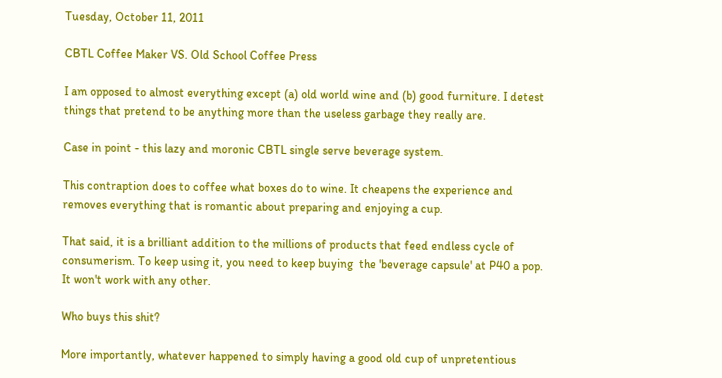Tuesday, October 11, 2011

CBTL Coffee Maker VS. Old School Coffee Press

I am opposed to almost everything except (a) old world wine and (b) good furniture. I detest things that pretend to be anything more than the useless garbage they really are.

Case in point - this lazy and moronic CBTL single serve beverage system.

This contraption does to coffee what boxes do to wine. It cheapens the experience and removes everything that is romantic about preparing and enjoying a cup.

That said, it is a brilliant addition to the millions of products that feed endless cycle of consumerism. To keep using it, you need to keep buying  the 'beverage capsule' at P40 a pop. It won't work with any other.

Who buys this shit?

More importantly, whatever happened to simply having a good old cup of unpretentious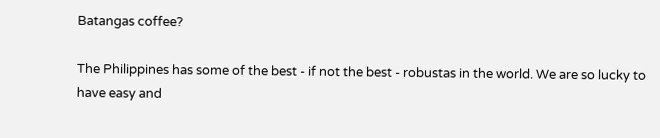Batangas coffee?

The Philippines has some of the best - if not the best - robustas in the world. We are so lucky to have easy and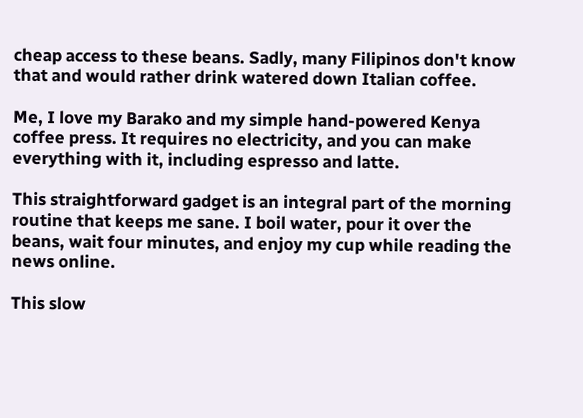cheap access to these beans. Sadly, many Filipinos don't know that and would rather drink watered down Italian coffee.

Me, I love my Barako and my simple hand-powered Kenya coffee press. It requires no electricity, and you can make everything with it, including espresso and latte.

This straightforward gadget is an integral part of the morning routine that keeps me sane. I boil water, pour it over the beans, wait four minutes, and enjoy my cup while reading the news online.

This slow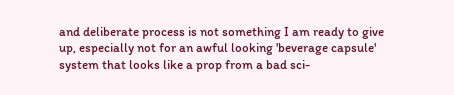and deliberate process is not something I am ready to give up, especially not for an awful looking 'beverage capsule' system that looks like a prop from a bad sci-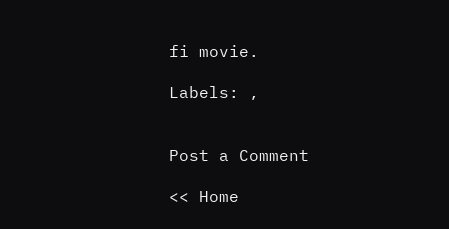fi movie.

Labels: ,


Post a Comment

<< Home